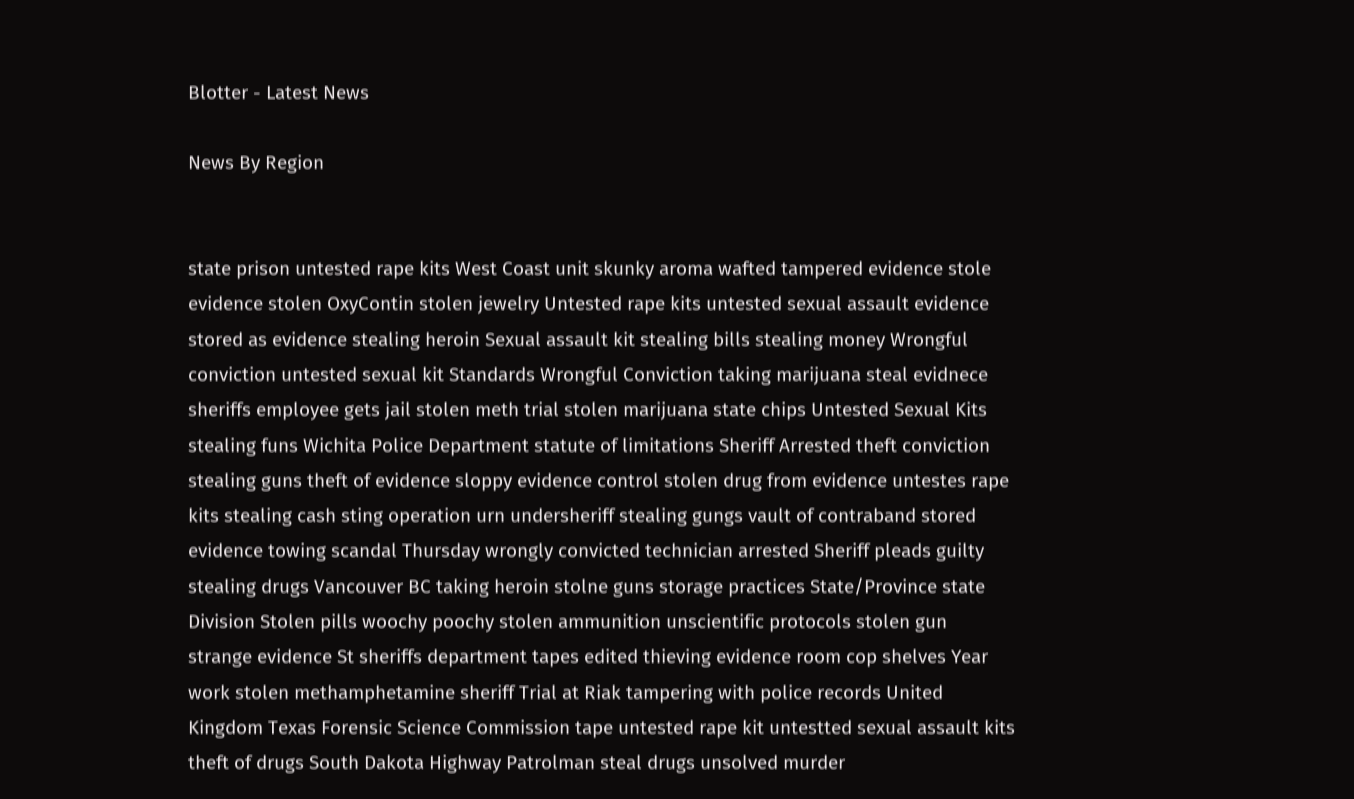Blotter - Latest News

News By Region


state prison untested rape kits West Coast unit skunky aroma wafted tampered evidence stole evidence stolen OxyContin stolen jewelry Untested rape kits untested sexual assault evidence stored as evidence stealing heroin Sexual assault kit stealing bills stealing money Wrongful conviction untested sexual kit Standards Wrongful Conviction taking marijuana steal evidnece sheriffs employee gets jail stolen meth trial stolen marijuana state chips Untested Sexual Kits stealing funs Wichita Police Department statute of limitations Sheriff Arrested theft conviction stealing guns theft of evidence sloppy evidence control stolen drug from evidence untestes rape kits stealing cash sting operation urn undersheriff stealing gungs vault of contraband stored evidence towing scandal Thursday wrongly convicted technician arrested Sheriff pleads guilty stealing drugs Vancouver BC taking heroin stolne guns storage practices State/Province state Division Stolen pills woochy poochy stolen ammunition unscientific protocols stolen gun strange evidence St sheriffs department tapes edited thieving evidence room cop shelves Year work stolen methamphetamine sheriff Trial at Riak tampering with police records United Kingdom Texas Forensic Science Commission tape untested rape kit untestted sexual assault kits theft of drugs South Dakota Highway Patrolman steal drugs unsolved murder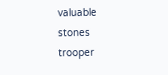valuable stones trooper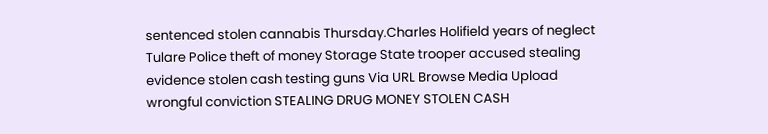sentenced stolen cannabis Thursday.Charles Holifield years of neglect Tulare Police theft of money Storage State trooper accused stealing evidence stolen cash testing guns Via URL Browse Media Upload wrongful conviction STEALING DRUG MONEY STOLEN CASH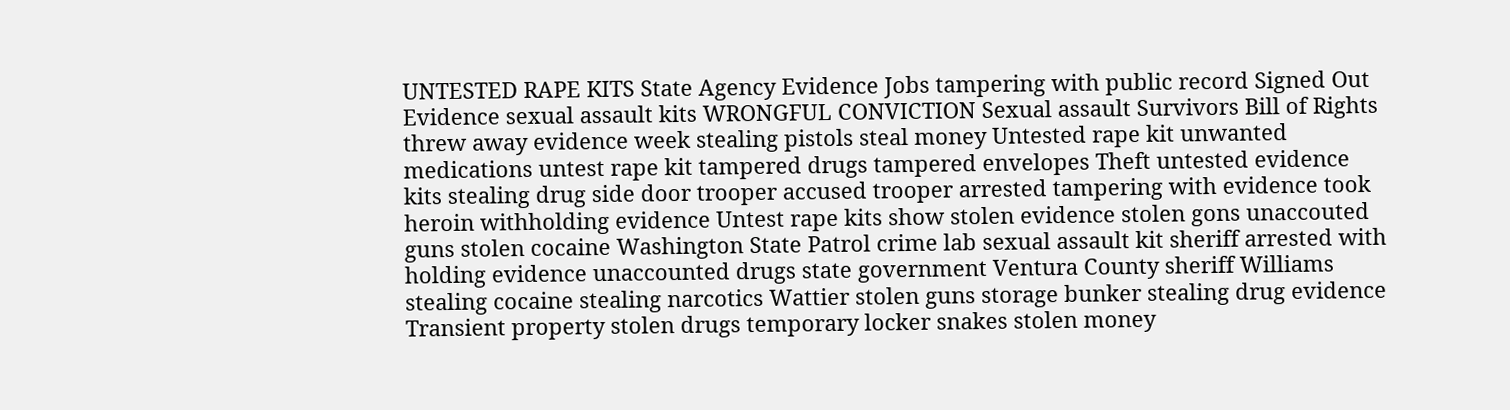UNTESTED RAPE KITS State Agency Evidence Jobs tampering with public record Signed Out Evidence sexual assault kits WRONGFUL CONVICTION Sexual assault Survivors Bill of Rights threw away evidence week stealing pistols steal money Untested rape kit unwanted medications untest rape kit tampered drugs tampered envelopes Theft untested evidence kits stealing drug side door trooper accused trooper arrested tampering with evidence took heroin withholding evidence Untest rape kits show stolen evidence stolen gons unaccouted guns stolen cocaine Washington State Patrol crime lab sexual assault kit sheriff arrested with holding evidence unaccounted drugs state government Ventura County sheriff Williams stealing cocaine stealing narcotics Wattier stolen guns storage bunker stealing drug evidence Transient property stolen drugs temporary locker snakes stolen money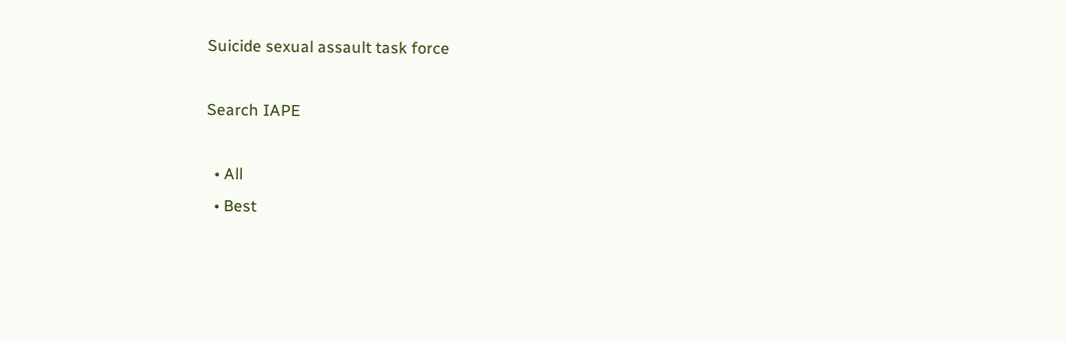Suicide sexual assault task force

Search IAPE

  • All
  • Best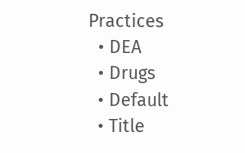Practices
  • DEA
  • Drugs
  • Default
  • Title